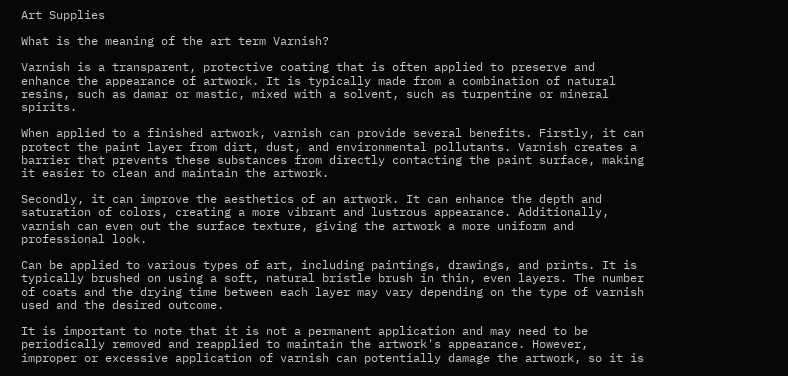Art Supplies

What is the meaning of the art term Varnish?

Varnish is a transparent, protective coating that is often applied to preserve and enhance the appearance of artwork. It is typically made from a combination of natural resins, such as damar or mastic, mixed with a solvent, such as turpentine or mineral spirits.

When applied to a finished artwork, varnish can provide several benefits. Firstly, it can protect the paint layer from dirt, dust, and environmental pollutants. Varnish creates a barrier that prevents these substances from directly contacting the paint surface, making it easier to clean and maintain the artwork.

Secondly, it can improve the aesthetics of an artwork. It can enhance the depth and saturation of colors, creating a more vibrant and lustrous appearance. Additionally, varnish can even out the surface texture, giving the artwork a more uniform and professional look.

Can be applied to various types of art, including paintings, drawings, and prints. It is typically brushed on using a soft, natural bristle brush in thin, even layers. The number of coats and the drying time between each layer may vary depending on the type of varnish used and the desired outcome.

It is important to note that it is not a permanent application and may need to be periodically removed and reapplied to maintain the artwork's appearance. However, improper or excessive application of varnish can potentially damage the artwork, so it is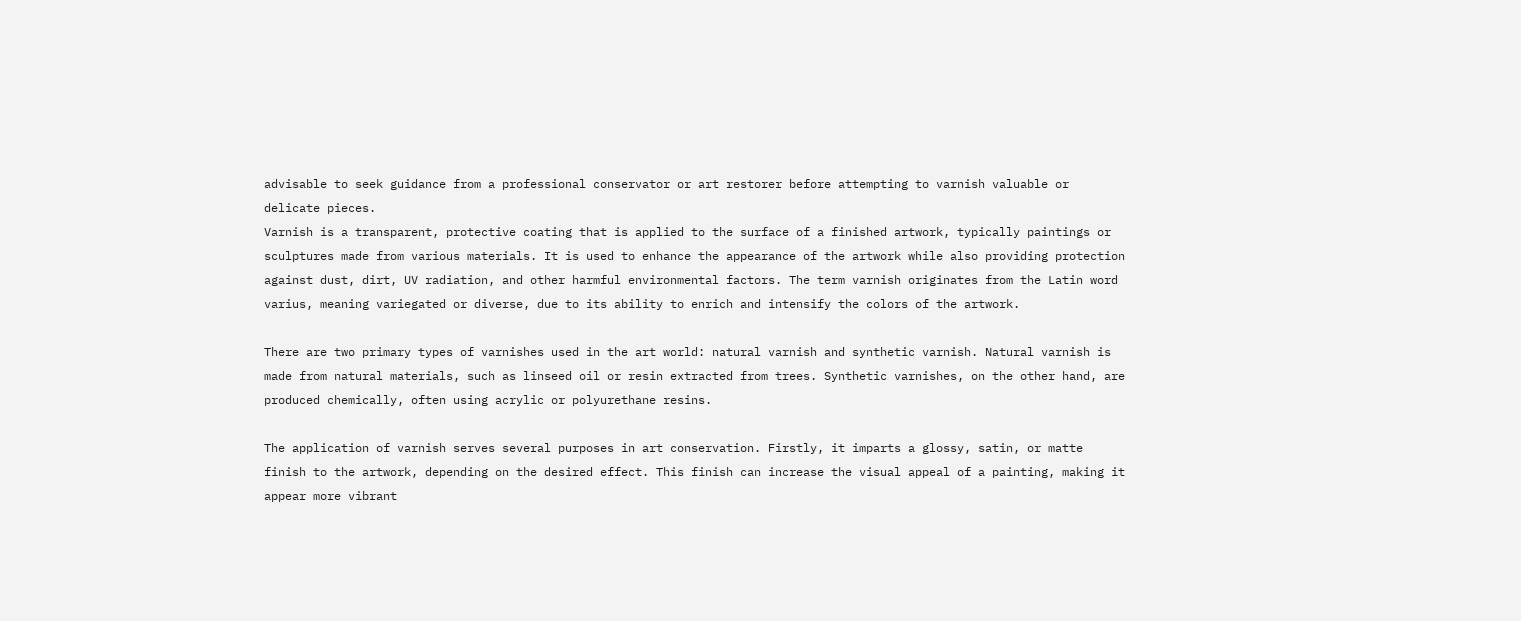advisable to seek guidance from a professional conservator or art restorer before attempting to varnish valuable or delicate pieces.
Varnish is a transparent, protective coating that is applied to the surface of a finished artwork, typically paintings or sculptures made from various materials. It is used to enhance the appearance of the artwork while also providing protection against dust, dirt, UV radiation, and other harmful environmental factors. The term varnish originates from the Latin word varius, meaning variegated or diverse, due to its ability to enrich and intensify the colors of the artwork.

There are two primary types of varnishes used in the art world: natural varnish and synthetic varnish. Natural varnish is made from natural materials, such as linseed oil or resin extracted from trees. Synthetic varnishes, on the other hand, are produced chemically, often using acrylic or polyurethane resins.

The application of varnish serves several purposes in art conservation. Firstly, it imparts a glossy, satin, or matte finish to the artwork, depending on the desired effect. This finish can increase the visual appeal of a painting, making it appear more vibrant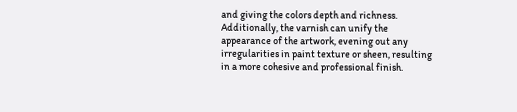and giving the colors depth and richness. Additionally, the varnish can unify the appearance of the artwork, evening out any irregularities in paint texture or sheen, resulting in a more cohesive and professional finish.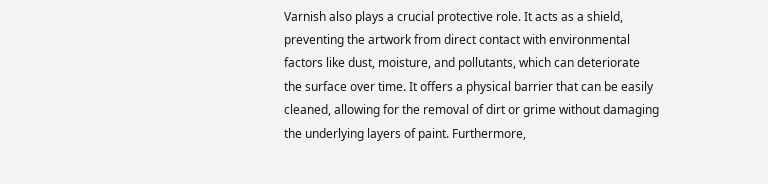Varnish also plays a crucial protective role. It acts as a shield, preventing the artwork from direct contact with environmental factors like dust, moisture, and pollutants, which can deteriorate the surface over time. It offers a physical barrier that can be easily cleaned, allowing for the removal of dirt or grime without damaging the underlying layers of paint. Furthermore,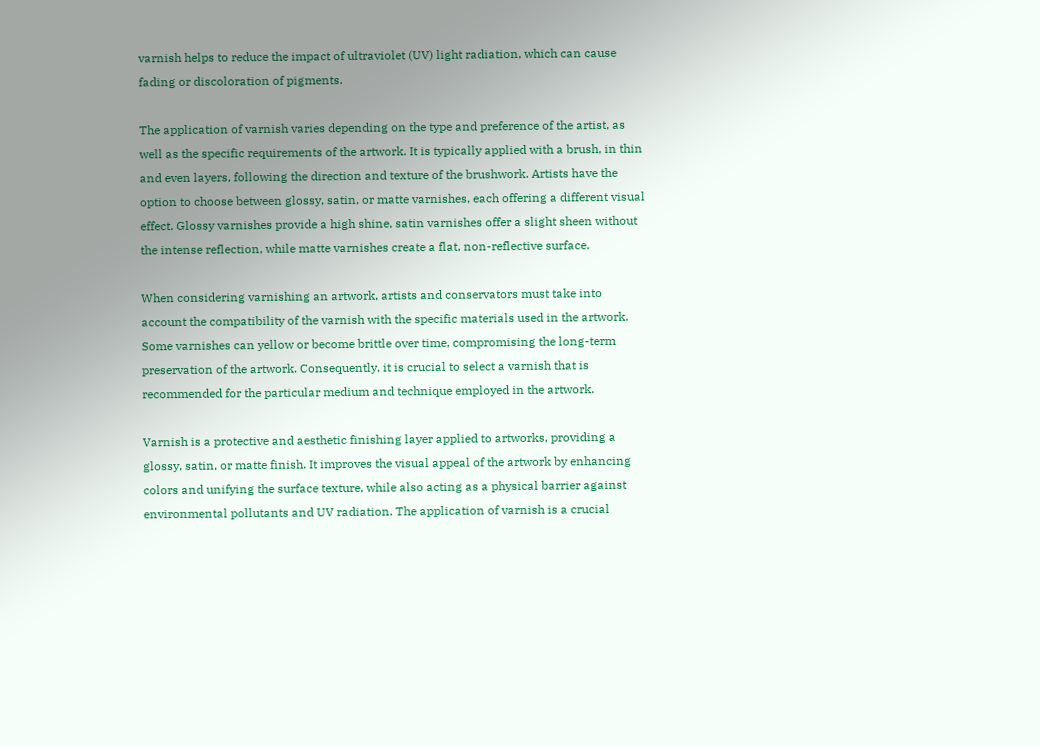varnish helps to reduce the impact of ultraviolet (UV) light radiation, which can cause fading or discoloration of pigments.

The application of varnish varies depending on the type and preference of the artist, as well as the specific requirements of the artwork. It is typically applied with a brush, in thin and even layers, following the direction and texture of the brushwork. Artists have the option to choose between glossy, satin, or matte varnishes, each offering a different visual effect. Glossy varnishes provide a high shine, satin varnishes offer a slight sheen without the intense reflection, while matte varnishes create a flat, non-reflective surface.

When considering varnishing an artwork, artists and conservators must take into account the compatibility of the varnish with the specific materials used in the artwork. Some varnishes can yellow or become brittle over time, compromising the long-term preservation of the artwork. Consequently, it is crucial to select a varnish that is recommended for the particular medium and technique employed in the artwork.

Varnish is a protective and aesthetic finishing layer applied to artworks, providing a glossy, satin, or matte finish. It improves the visual appeal of the artwork by enhancing colors and unifying the surface texture, while also acting as a physical barrier against environmental pollutants and UV radiation. The application of varnish is a crucial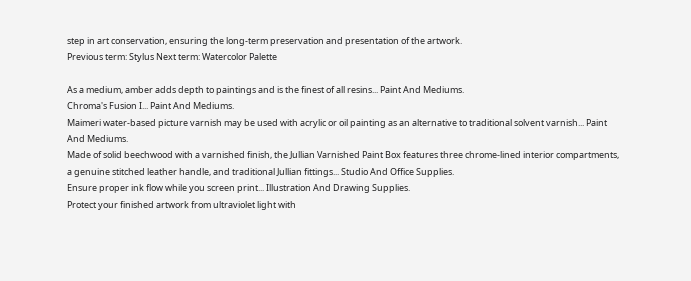step in art conservation, ensuring the long-term preservation and presentation of the artwork.
Previous term: Stylus Next term: Watercolor Palette

As a medium, amber adds depth to paintings and is the finest of all resins... Paint And Mediums.
Chroma's Fusion I... Paint And Mediums.
Maimeri water-based picture varnish may be used with acrylic or oil painting as an alternative to traditional solvent varnish... Paint And Mediums.
Made of solid beechwood with a varnished finish, the Jullian Varnished Paint Box features three chrome-lined interior compartments, a genuine stitched leather handle, and traditional Jullian fittings... Studio And Office Supplies.
Ensure proper ink flow while you screen print... Illustration And Drawing Supplies.
Protect your finished artwork from ultraviolet light with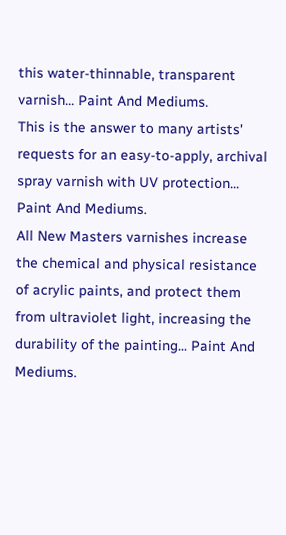this water-thinnable, transparent varnish... Paint And Mediums.
This is the answer to many artists' requests for an easy-to-apply, archival spray varnish with UV protection... Paint And Mediums.
All New Masters varnishes increase the chemical and physical resistance of acrylic paints, and protect them from ultraviolet light, increasing the durability of the painting... Paint And Mediums.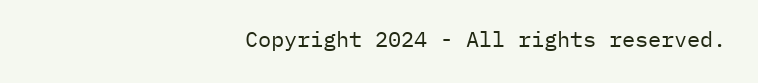Copyright 2024 - All rights reserved.